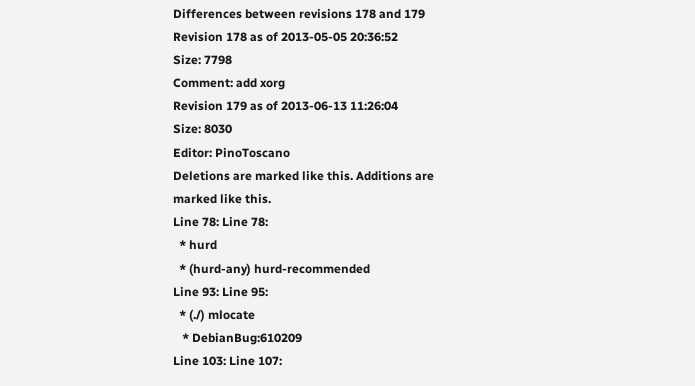Differences between revisions 178 and 179
Revision 178 as of 2013-05-05 20:36:52
Size: 7798
Comment: add xorg
Revision 179 as of 2013-06-13 11:26:04
Size: 8030
Editor: PinoToscano
Deletions are marked like this. Additions are marked like this.
Line 78: Line 78:
  * hurd
  * (hurd-any) hurd-recommended
Line 93: Line 95:
  * (./) mlocate
   * DebianBug:610209
Line 103: Line 107: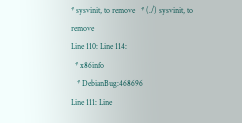* sysvinit, to remove   * (./) sysvinit, to remove
Line 110: Line 114:
  * x86info
   * DebianBug:468696
Line 111: Line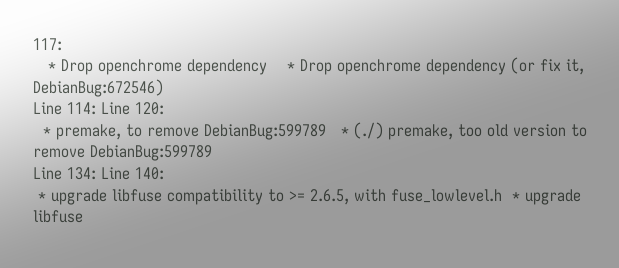117:
   * Drop openchrome dependency    * Drop openchrome dependency (or fix it, DebianBug:672546)
Line 114: Line 120:
  * premake, to remove DebianBug:599789   * (./) premake, too old version to remove DebianBug:599789
Line 134: Line 140:
 * upgrade libfuse compatibility to >= 2.6.5, with fuse_lowlevel.h  * upgrade libfuse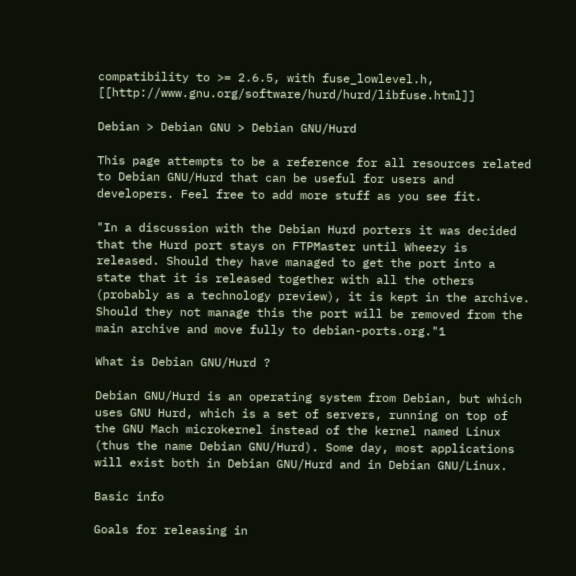compatibility to >= 2.6.5, with fuse_lowlevel.h, [[http://www.gnu.org/software/hurd/hurd/libfuse.html]]

Debian > Debian GNU > Debian GNU/Hurd

This page attempts to be a reference for all resources related to Debian GNU/Hurd that can be useful for users and developers. Feel free to add more stuff as you see fit.

"In a discussion with the Debian Hurd porters it was decided that the Hurd port stays on FTPMaster until Wheezy is released. Should they have managed to get the port into a state that it is released together with all the others (probably as a technology preview), it is kept in the archive. Should they not manage this the port will be removed from the main archive and move fully to debian-ports.org."1

What is Debian GNU/Hurd ?

Debian GNU/Hurd is an operating system from Debian, but which uses GNU Hurd, which is a set of servers, running on top of the GNU Mach microkernel instead of the kernel named Linux (thus the name Debian GNU/Hurd). Some day, most applications will exist both in Debian GNU/Hurd and in Debian GNU/Linux.

Basic info

Goals for releasing in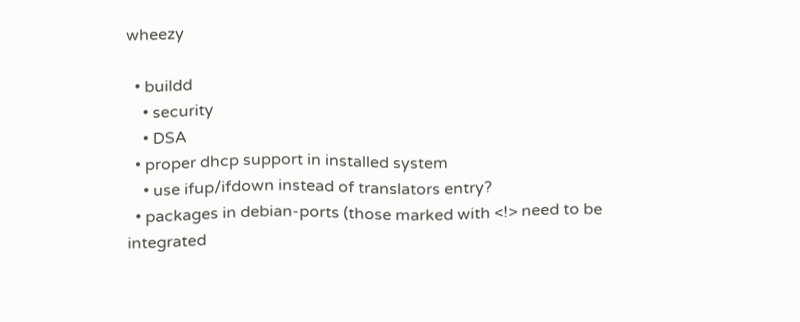wheezy

  • buildd
    • security
    • DSA
  • proper dhcp support in installed system
    • use ifup/ifdown instead of translators entry?
  • packages in debian-ports (those marked with <!> need to be integrated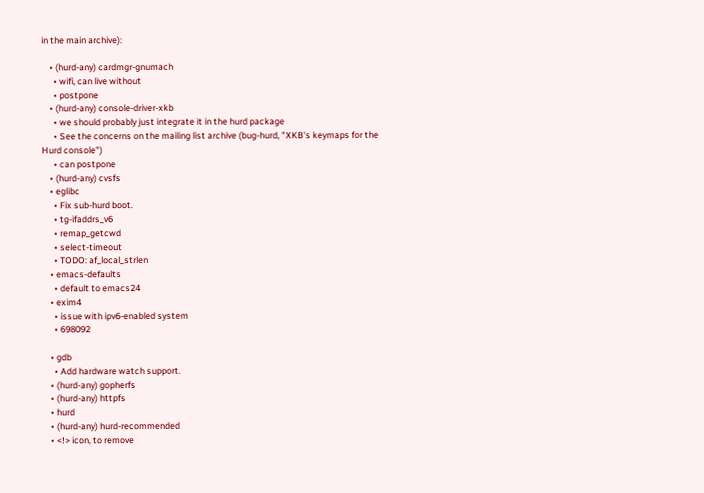in the main archive):

    • (hurd-any) cardmgr-gnumach
      • wifi, can live without
      • postpone
    • (hurd-any) console-driver-xkb
      • we should probably just integrate it in the hurd package
      • See the concerns on the mailing list archive (bug-hurd, "XKB's keymaps for the Hurd console")
      • can postpone
    • (hurd-any) cvsfs
    • eglibc
      • Fix sub-hurd boot.
      • tg-ifaddrs_v6
      • remap_getcwd
      • select-timeout
      • TODO: af_local_strlen
    • emacs-defaults
      • default to emacs24
    • exim4
      • issue with ipv6-enabled system
      • 698092

    • gdb
      • Add hardware watch support.
    • (hurd-any) gopherfs
    • (hurd-any) httpfs
    • hurd
    • (hurd-any) hurd-recommended
    • <!> icon, to remove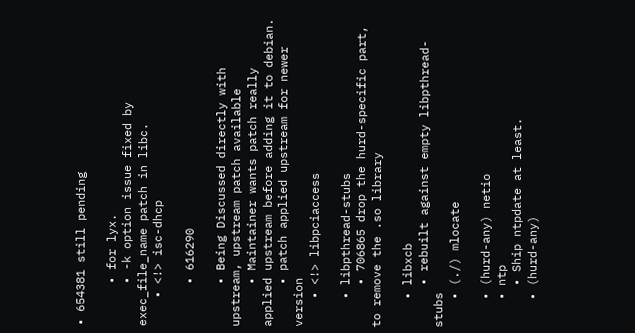• 654381 still pending

      • for lyx.
      • -k option issue fixed by exec_file_name patch in libc.
    • <!> isc-dhcp

      • 616290

      • Being Discussed directly with upstream, upstream patch available
      • Maintainer wants patch really applied upstream before adding it to debian.
      • patch applied upstream for newer version
    • <!> libpciaccess

    • libpthread-stubs
      • 706865 drop the hurd-specific part, to remove the .so library

    • libxcb
      • rebuilt against empty libpthread-stubs
    • (./) mlocate

    • (hurd-any) netio
    • ntp
      • Ship ntpdate at least.
    • (hurd-any)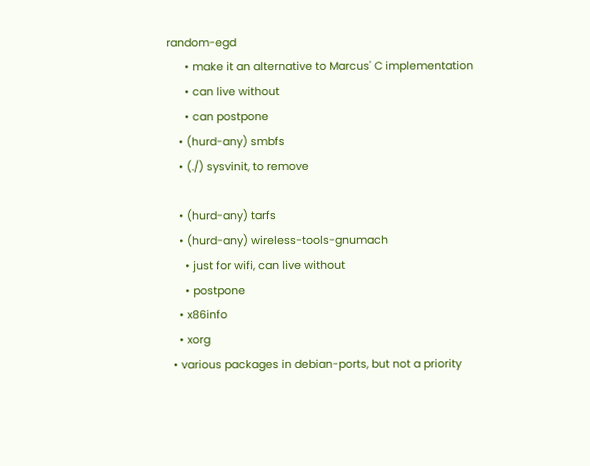random-egd
      • make it an alternative to Marcus' C implementation
      • can live without
      • can postpone
    • (hurd-any) smbfs
    • (./) sysvinit, to remove

    • (hurd-any) tarfs
    • (hurd-any) wireless-tools-gnumach
      • just for wifi, can live without
      • postpone
    • x86info
    • xorg
  • various packages in debian-ports, but not a priority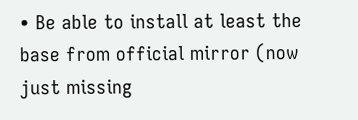• Be able to install at least the base from official mirror (now just missing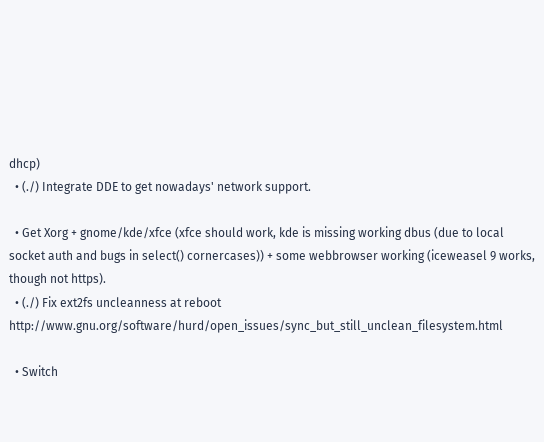dhcp)
  • (./) Integrate DDE to get nowadays' network support.

  • Get Xorg + gnome/kde/xfce (xfce should work, kde is missing working dbus (due to local socket auth and bugs in select() cornercases)) + some webbrowser working (iceweasel 9 works, though not https).
  • (./) Fix ext2fs uncleanness at reboot http://www.gnu.org/software/hurd/open_issues/sync_but_still_unclean_filesystem.html

  • Switch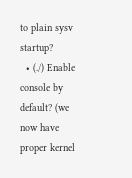to plain sysv startup?
  • (./) Enable console by default? (we now have proper kernel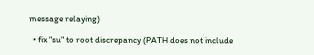message relaying)

  • fix "su" to root discrepancy (PATH does not include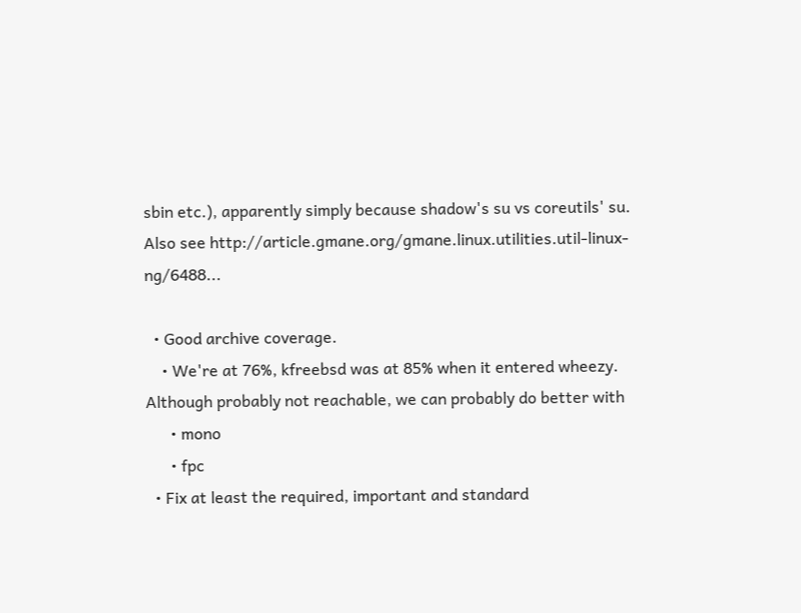sbin etc.), apparently simply because shadow's su vs coreutils' su. Also see http://article.gmane.org/gmane.linux.utilities.util-linux-ng/6488...

  • Good archive coverage.
    • We're at 76%, kfreebsd was at 85% when it entered wheezy. Although probably not reachable, we can probably do better with
      • mono
      • fpc
  • Fix at least the required, important and standard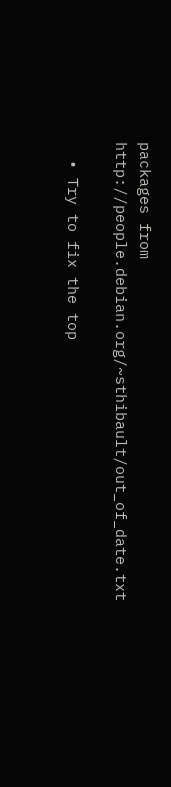packages from http://people.debian.org/~sthibault/out_of_date.txt

  • Try to fix the top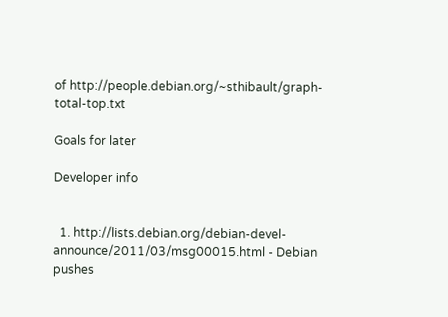of http://people.debian.org/~sthibault/graph-total-top.txt

Goals for later

Developer info


  1. http://lists.debian.org/debian-devel-announce/2011/03/msg00015.html - Debian pushes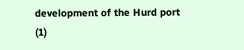development of the Hurd port (1)